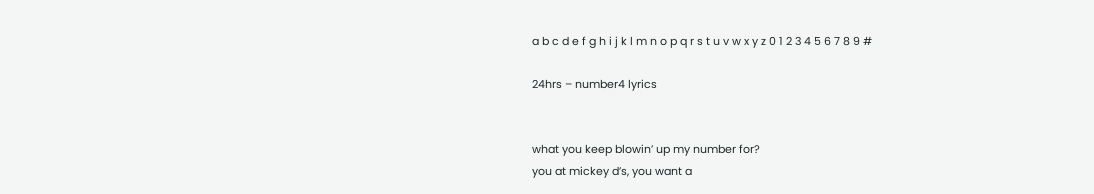a b c d e f g h i j k l m n o p q r s t u v w x y z 0 1 2 3 4 5 6 7 8 9 #

24hrs – number4 lyrics


what you keep blowin’ up my number for?
you at mickey d’s, you want a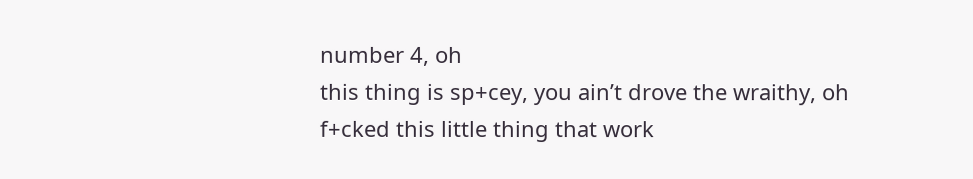number 4, oh
this thing is sp+cey, you ain’t drove the wraithy, oh
f+cked this little thing that work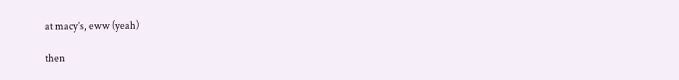at macy’s, eww (yeah)

then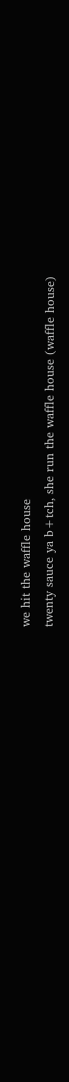we hit the waffle house
twenty sauce ya b+tch, she run the waffle house (waffle house)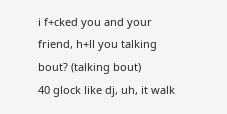i f+cked you and your friend, h+ll you talking bout? (talking bout)
40 glock like dj, uh, it walk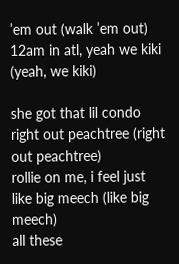’em out (walk ’em out)
12am in atl, yeah we kiki (yeah, we kiki)

she got that lil condo right out peachtree (right out peachtree)
rollie on me, i feel just like big meech (like big meech)
all these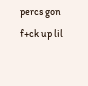percs gon f+ck up lil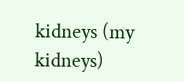kidneys (my kidneys)